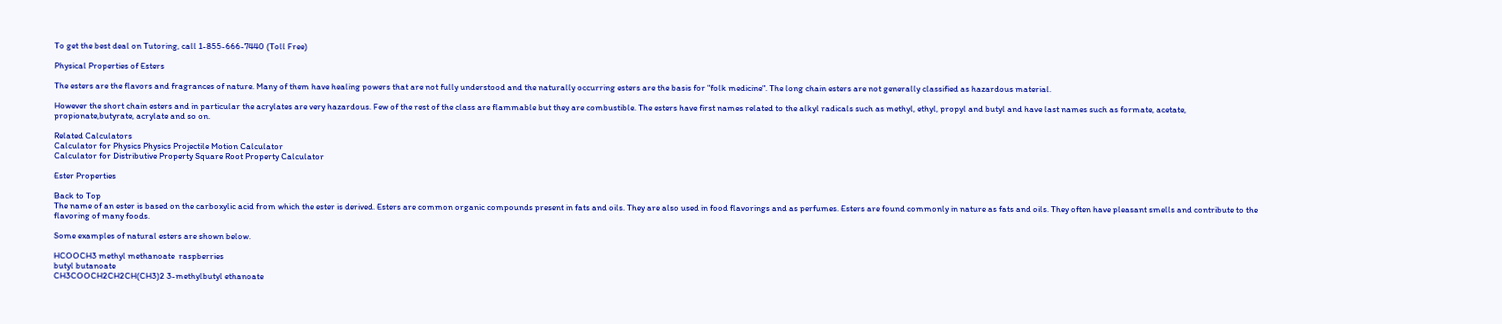To get the best deal on Tutoring, call 1-855-666-7440 (Toll Free)

Physical Properties of Esters

The esters are the flavors and fragrances of nature. Many of them have healing powers that are not fully understood and the naturally occurring esters are the basis for "folk medicine". The long chain esters are not generally classified as hazardous material.

However the short chain esters and in particular the acrylates are very hazardous. Few of the rest of the class are flammable but they are combustible. The esters have first names related to the alkyl radicals such as methyl, ethyl, propyl and butyl and have last names such as formate, acetate, propionate,butyrate, acrylate and so on.

Related Calculators
Calculator for Physics Physics Projectile Motion Calculator
Calculator for Distributive Property Square Root Property Calculator

Ester Properties

Back to Top
The name of an ester is based on the carboxylic acid from which the ester is derived. Esters are common organic compounds present in fats and oils. They are also used in food flavorings and as perfumes. Esters are found commonly in nature as fats and oils. They often have pleasant smells and contribute to the flavoring of many foods.

Some examples of natural esters are shown below.

HCOOCH3 methyl methanoate  raspberries
butyl butanoate
CH3COOCH2CH2CH(CH3)2 3-methylbutyl ethanoate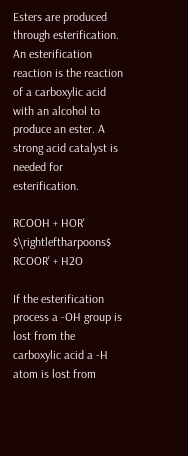Esters are produced through esterification. An esterification reaction is the reaction of a carboxylic acid with an alcohol to produce an ester. A strong acid catalyst is needed for esterification.

RCOOH + HOR' $\rightleftharpoons$ RCOOR' + H2O

If the esterification process a -OH group is lost from the carboxylic acid a -H atom is lost from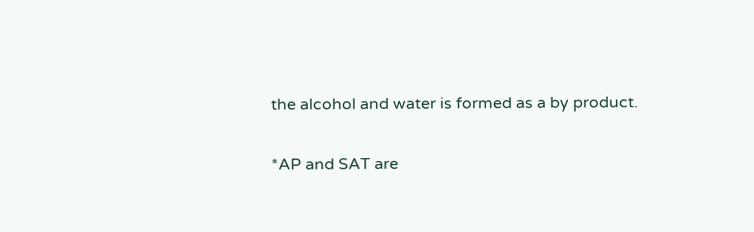the alcohol and water is formed as a by product.

*AP and SAT are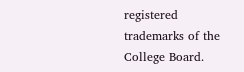registered trademarks of the College Board.